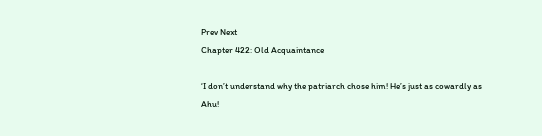Prev Next
Chapter 422: Old Acquaintance

‘I don’t understand why the patriarch chose him! He’s just as cowardly as Ahu!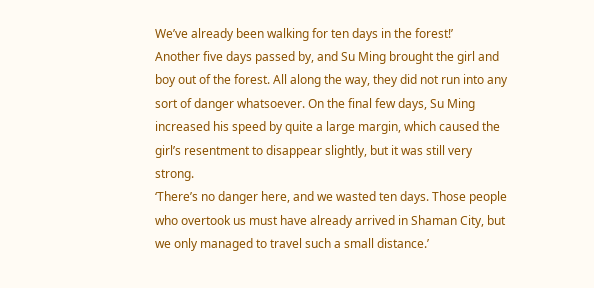We’ve already been walking for ten days in the forest!’
Another five days passed by, and Su Ming brought the girl and boy out of the forest. All along the way, they did not run into any sort of danger whatsoever. On the final few days, Su Ming increased his speed by quite a large margin, which caused the girl’s resentment to disappear slightly, but it was still very strong.
‘There’s no danger here, and we wasted ten days. Those people who overtook us must have already arrived in Shaman City, but we only managed to travel such a small distance.’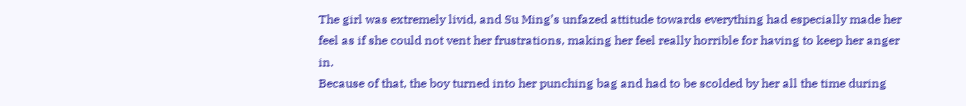The girl was extremely livid, and Su Ming’s unfazed attitude towards everything had especially made her feel as if she could not vent her frustrations, making her feel really horrible for having to keep her anger in.
Because of that, the boy turned into her punching bag and had to be scolded by her all the time during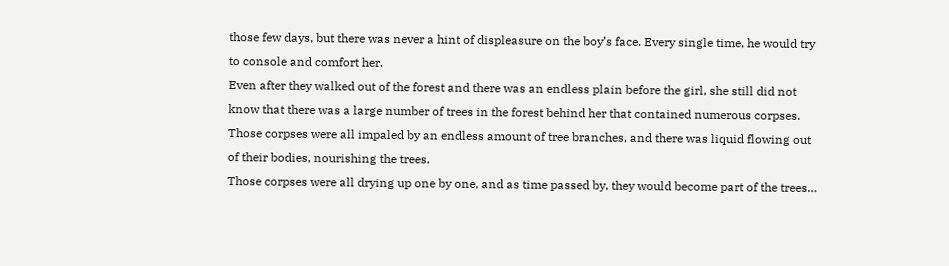those few days, but there was never a hint of displeasure on the boy’s face. Every single time, he would try to console and comfort her.
Even after they walked out of the forest and there was an endless plain before the girl, she still did not know that there was a large number of trees in the forest behind her that contained numerous corpses. Those corpses were all impaled by an endless amount of tree branches, and there was liquid flowing out of their bodies, nourishing the trees.
Those corpses were all drying up one by one, and as time passed by, they would become part of the trees…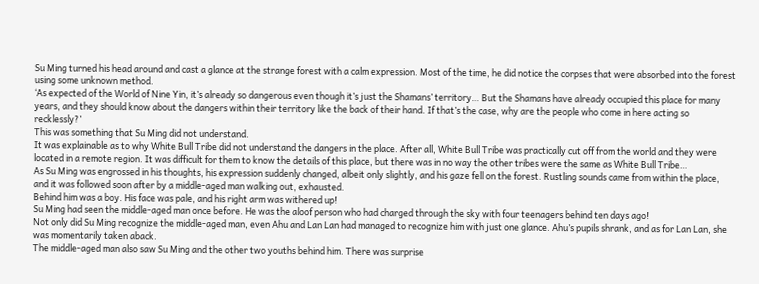Su Ming turned his head around and cast a glance at the strange forest with a calm expression. Most of the time, he did notice the corpses that were absorbed into the forest using some unknown method.
‘As expected of the World of Nine Yin, it’s already so dangerous even though it’s just the Shamans’ territory… But the Shamans have already occupied this place for many years, and they should know about the dangers within their territory like the back of their hand. If that’s the case, why are the people who come in here acting so recklessly?’
This was something that Su Ming did not understand.
It was explainable as to why White Bull Tribe did not understand the dangers in the place. After all, White Bull Tribe was practically cut off from the world and they were located in a remote region. It was difficult for them to know the details of this place, but there was in no way the other tribes were the same as White Bull Tribe…
As Su Ming was engrossed in his thoughts, his expression suddenly changed, albeit only slightly, and his gaze fell on the forest. Rustling sounds came from within the place, and it was followed soon after by a middle-aged man walking out, exhausted.
Behind him was a boy. His face was pale, and his right arm was withered up!
Su Ming had seen the middle-aged man once before. He was the aloof person who had charged through the sky with four teenagers behind ten days ago!
Not only did Su Ming recognize the middle-aged man, even Ahu and Lan Lan had managed to recognize him with just one glance. Ahu’s pupils shrank, and as for Lan Lan, she was momentarily taken aback.
The middle-aged man also saw Su Ming and the other two youths behind him. There was surprise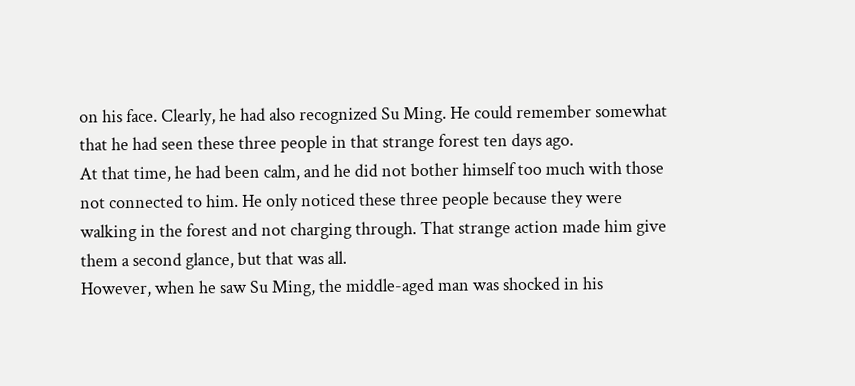on his face. Clearly, he had also recognized Su Ming. He could remember somewhat that he had seen these three people in that strange forest ten days ago.
At that time, he had been calm, and he did not bother himself too much with those not connected to him. He only noticed these three people because they were walking in the forest and not charging through. That strange action made him give them a second glance, but that was all.
However, when he saw Su Ming, the middle-aged man was shocked in his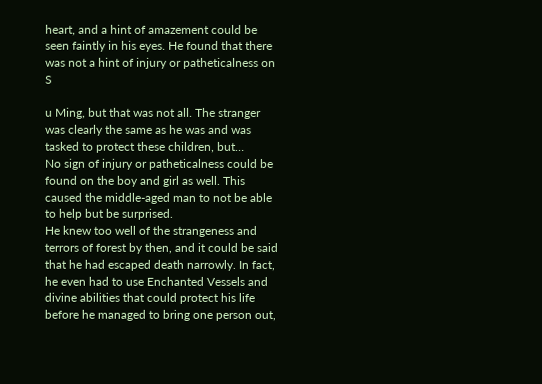heart, and a hint of amazement could be seen faintly in his eyes. He found that there was not a hint of injury or patheticalness on S

u Ming, but that was not all. The stranger was clearly the same as he was and was tasked to protect these children, but…
No sign of injury or patheticalness could be found on the boy and girl as well. This caused the middle-aged man to not be able to help but be surprised.
He knew too well of the strangeness and terrors of forest by then, and it could be said that he had escaped death narrowly. In fact, he even had to use Enchanted Vessels and divine abilities that could protect his life before he managed to bring one person out,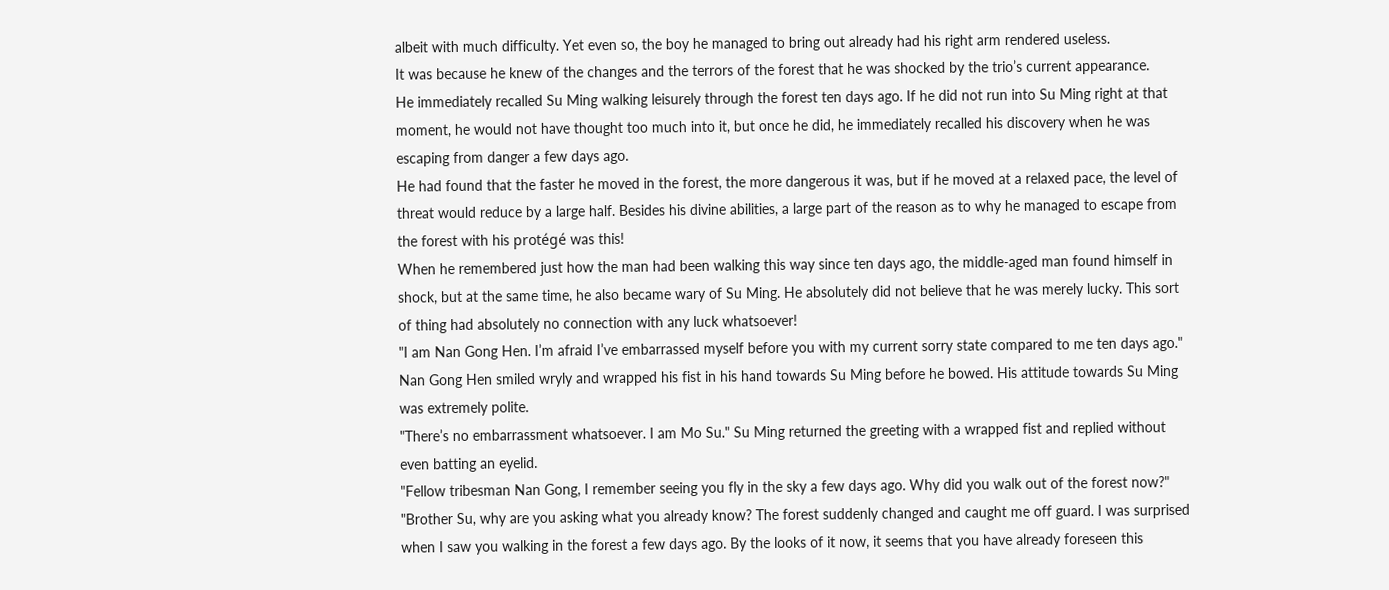albeit with much difficulty. Yet even so, the boy he managed to bring out already had his right arm rendered useless.
It was because he knew of the changes and the terrors of the forest that he was shocked by the trio’s current appearance.
He immediately recalled Su Ming walking leisurely through the forest ten days ago. If he did not run into Su Ming right at that moment, he would not have thought too much into it, but once he did, he immediately recalled his discovery when he was escaping from danger a few days ago.
He had found that the faster he moved in the forest, the more dangerous it was, but if he moved at a relaxed pace, the level of threat would reduce by a large half. Besides his divine abilities, a large part of the reason as to why he managed to escape from the forest with his protégé was this!
When he remembered just how the man had been walking this way since ten days ago, the middle-aged man found himself in shock, but at the same time, he also became wary of Su Ming. He absolutely did not believe that he was merely lucky. This sort of thing had absolutely no connection with any luck whatsoever!
"I am Nan Gong Hen. I’m afraid I’ve embarrassed myself before you with my current sorry state compared to me ten days ago." Nan Gong Hen smiled wryly and wrapped his fist in his hand towards Su Ming before he bowed. His attitude towards Su Ming was extremely polite.
"There’s no embarrassment whatsoever. I am Mo Su." Su Ming returned the greeting with a wrapped fist and replied without even batting an eyelid.
"Fellow tribesman Nan Gong, I remember seeing you fly in the sky a few days ago. Why did you walk out of the forest now?"
"Brother Su, why are you asking what you already know? The forest suddenly changed and caught me off guard. I was surprised when I saw you walking in the forest a few days ago. By the looks of it now, it seems that you have already foreseen this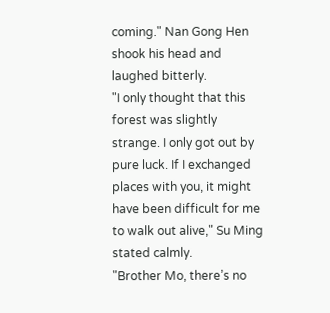coming." Nan Gong Hen shook his head and laughed bitterly.
"I only thought that this forest was slightly strange. I only got out by pure luck. If I exchanged places with you, it might have been difficult for me to walk out alive," Su Ming stated calmly.
"Brother Mo, there’s no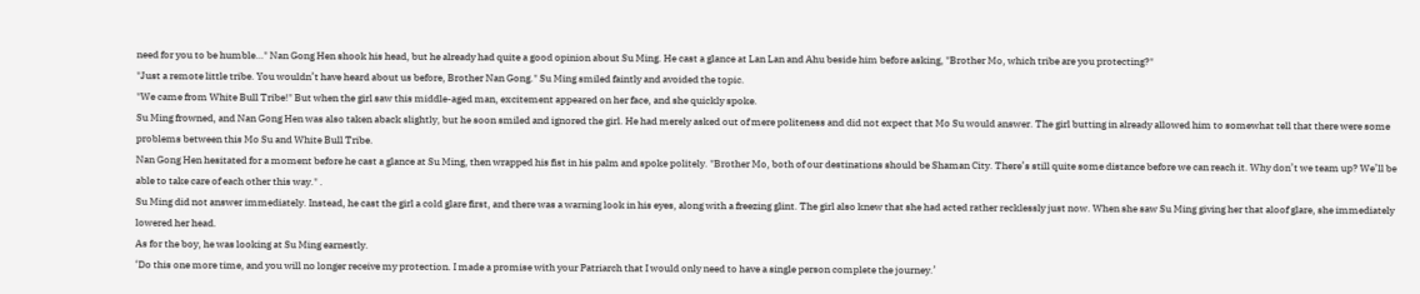need for you to be humble…" Nan Gong Hen shook his head, but he already had quite a good opinion about Su Ming. He cast a glance at Lan Lan and Ahu beside him before asking, "Brother Mo, which tribe are you protecting?"
"Just a remote little tribe. You wouldn’t have heard about us before, Brother Nan Gong." Su Ming smiled faintly and avoided the topic.
"We came from White Bull Tribe!" But when the girl saw this middle-aged man, excitement appeared on her face, and she quickly spoke.
Su Ming frowned, and Nan Gong Hen was also taken aback slightly, but he soon smiled and ignored the girl. He had merely asked out of mere politeness and did not expect that Mo Su would answer. The girl butting in already allowed him to somewhat tell that there were some problems between this Mo Su and White Bull Tribe.
Nan Gong Hen hesitated for a moment before he cast a glance at Su Ming, then wrapped his fist in his palm and spoke politely. "Brother Mo, both of our destinations should be Shaman City. There’s still quite some distance before we can reach it. Why don’t we team up? We’ll be able to take care of each other this way." .
Su Ming did not answer immediately. Instead, he cast the girl a cold glare first, and there was a warning look in his eyes, along with a freezing glint. The girl also knew that she had acted rather recklessly just now. When she saw Su Ming giving her that aloof glare, she immediately lowered her head.
As for the boy, he was looking at Su Ming earnestly.
‘Do this one more time, and you will no longer receive my protection. I made a promise with your Patriarch that I would only need to have a single person complete the journey.’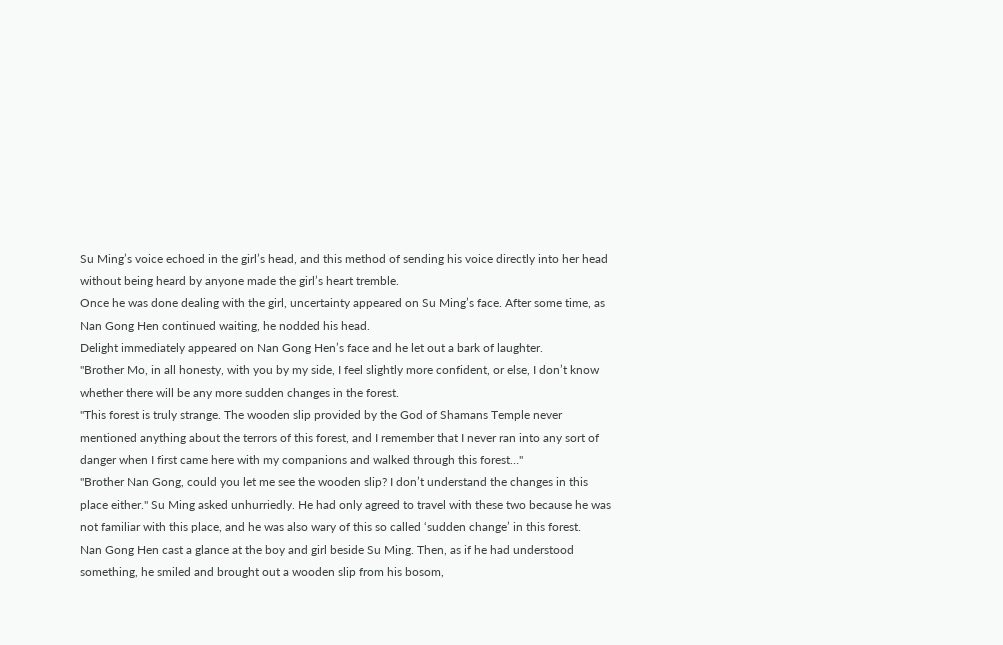Su Ming’s voice echoed in the girl’s head, and this method of sending his voice directly into her head without being heard by anyone made the girl’s heart tremble.
Once he was done dealing with the girl, uncertainty appeared on Su Ming’s face. After some time, as Nan Gong Hen continued waiting, he nodded his head.
Delight immediately appeared on Nan Gong Hen’s face and he let out a bark of laughter.
"Brother Mo, in all honesty, with you by my side, I feel slightly more confident, or else, I don’t know whether there will be any more sudden changes in the forest.
"This forest is truly strange. The wooden slip provided by the God of Shamans Temple never mentioned anything about the terrors of this forest, and I remember that I never ran into any sort of danger when I first came here with my companions and walked through this forest…"
"Brother Nan Gong, could you let me see the wooden slip? I don’t understand the changes in this place either." Su Ming asked unhurriedly. He had only agreed to travel with these two because he was not familiar with this place, and he was also wary of this so called ‘sudden change’ in this forest.
Nan Gong Hen cast a glance at the boy and girl beside Su Ming. Then, as if he had understood something, he smiled and brought out a wooden slip from his bosom,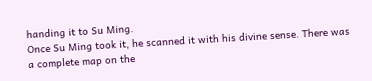handing it to Su Ming.
Once Su Ming took it, he scanned it with his divine sense. There was a complete map on the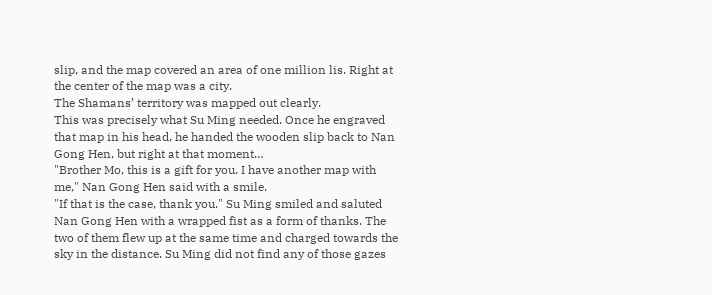slip, and the map covered an area of one million lis. Right at the center of the map was a city.
The Shamans’ territory was mapped out clearly.
This was precisely what Su Ming needed. Once he engraved that map in his head, he handed the wooden slip back to Nan Gong Hen, but right at that moment…
"Brother Mo, this is a gift for you. I have another map with me," Nan Gong Hen said with a smile.
"If that is the case, thank you." Su Ming smiled and saluted Nan Gong Hen with a wrapped fist as a form of thanks. The two of them flew up at the same time and charged towards the sky in the distance. Su Ming did not find any of those gazes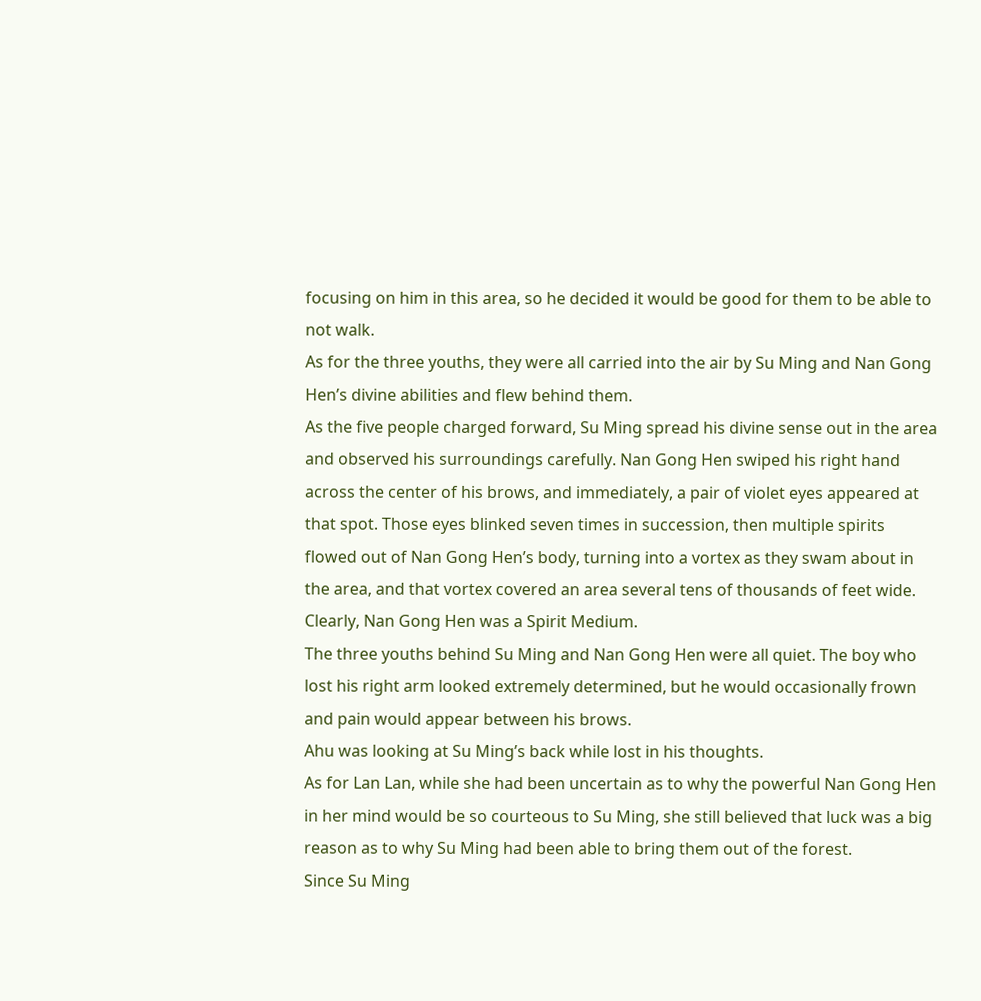focusing on him in this area, so he decided it would be good for them to be able to not walk.
As for the three youths, they were all carried into the air by Su Ming and Nan Gong Hen’s divine abilities and flew behind them.
As the five people charged forward, Su Ming spread his divine sense out in the area and observed his surroundings carefully. Nan Gong Hen swiped his right hand across the center of his brows, and immediately, a pair of violet eyes appeared at that spot. Those eyes blinked seven times in succession, then multiple spirits flowed out of Nan Gong Hen’s body, turning into a vortex as they swam about in the area, and that vortex covered an area several tens of thousands of feet wide.
Clearly, Nan Gong Hen was a Spirit Medium.
The three youths behind Su Ming and Nan Gong Hen were all quiet. The boy who lost his right arm looked extremely determined, but he would occasionally frown and pain would appear between his brows.
Ahu was looking at Su Ming’s back while lost in his thoughts.
As for Lan Lan, while she had been uncertain as to why the powerful Nan Gong Hen in her mind would be so courteous to Su Ming, she still believed that luck was a big reason as to why Su Ming had been able to bring them out of the forest.
Since Su Ming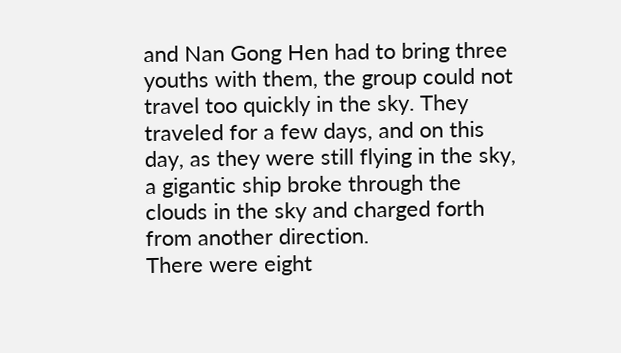and Nan Gong Hen had to bring three youths with them, the group could not travel too quickly in the sky. They traveled for a few days, and on this day, as they were still flying in the sky, a gigantic ship broke through the clouds in the sky and charged forth from another direction.
There were eight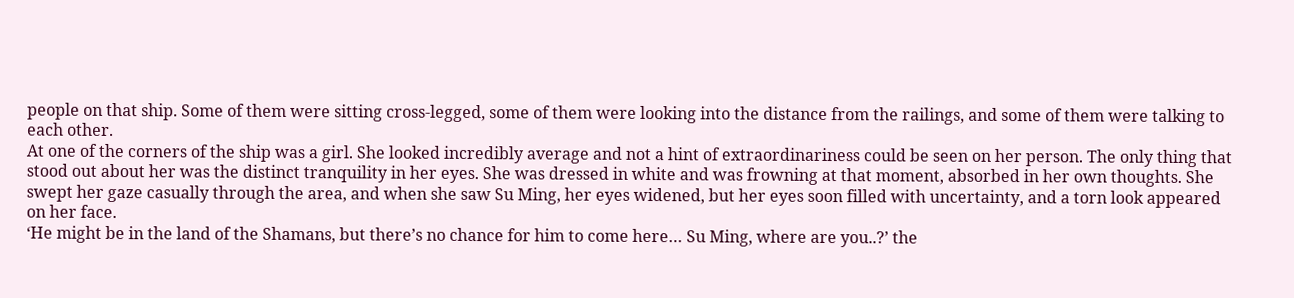people on that ship. Some of them were sitting cross-legged, some of them were looking into the distance from the railings, and some of them were talking to each other.
At one of the corners of the ship was a girl. She looked incredibly average and not a hint of extraordinariness could be seen on her person. The only thing that stood out about her was the distinct tranquility in her eyes. She was dressed in white and was frowning at that moment, absorbed in her own thoughts. She swept her gaze casually through the area, and when she saw Su Ming, her eyes widened, but her eyes soon filled with uncertainty, and a torn look appeared on her face.
‘He might be in the land of the Shamans, but there’s no chance for him to come here… Su Ming, where are you..?’ the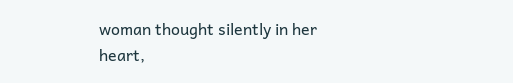woman thought silently in her heart,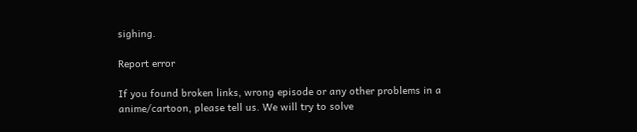sighing.

Report error

If you found broken links, wrong episode or any other problems in a anime/cartoon, please tell us. We will try to solve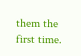them the first time.